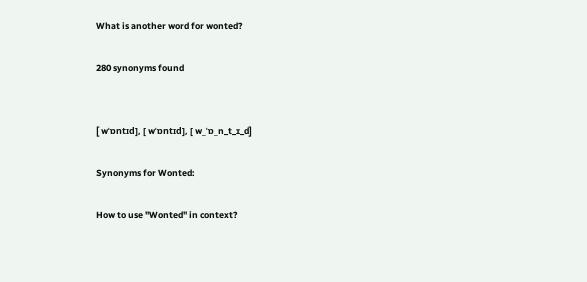What is another word for wonted?

280 synonyms found


[ wˈɒntɪd], [ wˈɒntɪd], [ w_ˈɒ_n_t_ɪ_d]

Synonyms for Wonted:

How to use "Wonted" in context?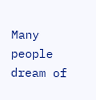Many people dream of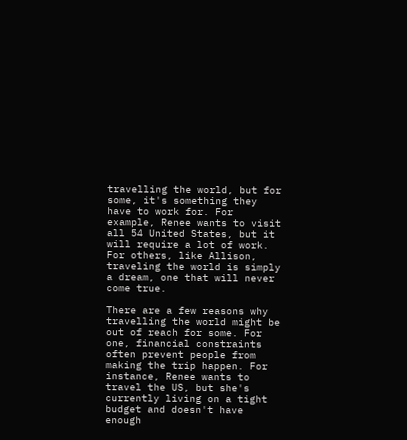travelling the world, but for some, it's something they have to work for. For example, Renee wants to visit all 54 United States, but it will require a lot of work. For others, like Allison, traveling the world is simply a dream, one that will never come true.

There are a few reasons why travelling the world might be out of reach for some. For one, financial constraints often prevent people from making the trip happen. For instance, Renee wants to travel the US, but she's currently living on a tight budget and doesn't have enough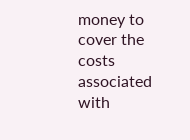money to cover the costs associated with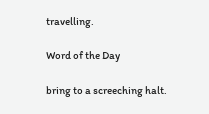travelling.

Word of the Day

bring to a screeching halt.